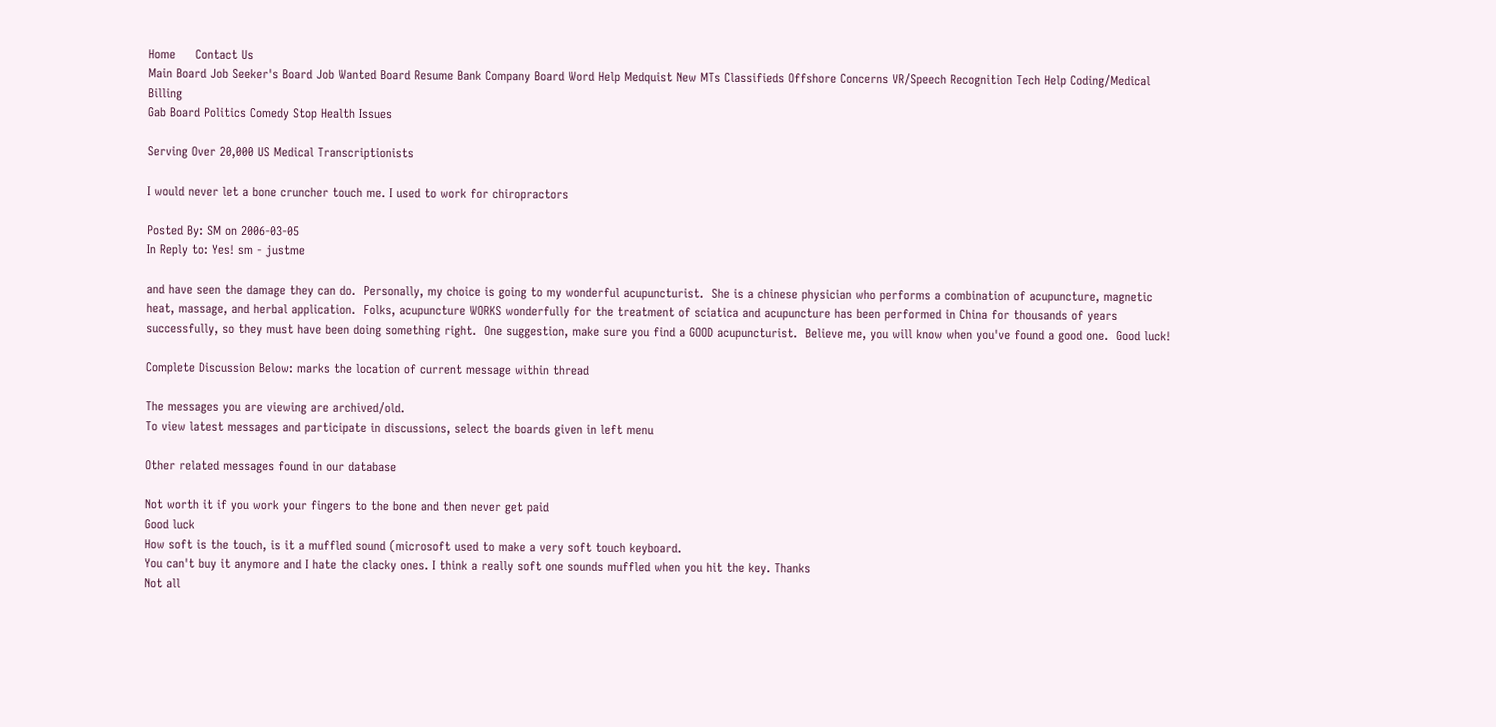Home     Contact Us
Main Board Job Seeker's Board Job Wanted Board Resume Bank Company Board Word Help Medquist New MTs Classifieds Offshore Concerns VR/Speech Recognition Tech Help Coding/Medical Billing
Gab Board Politics Comedy Stop Health Issues

Serving Over 20,000 US Medical Transcriptionists

I would never let a bone cruncher touch me. I used to work for chiropractors

Posted By: SM on 2006-03-05
In Reply to: Yes! sm - justme

and have seen the damage they can do.  Personally, my choice is going to my wonderful acupuncturist.  She is a chinese physician who performs a combination of acupuncture, magnetic heat, massage, and herbal application.  Folks, acupuncture WORKS wonderfully for the treatment of sciatica and acupuncture has been performed in China for thousands of years successfully, so they must have been doing something right.  One suggestion, make sure you find a GOOD acupuncturist.  Believe me, you will know when you've found a good one.  Good luck!

Complete Discussion Below: marks the location of current message within thread

The messages you are viewing are archived/old.
To view latest messages and participate in discussions, select the boards given in left menu

Other related messages found in our database

Not worth it if you work your fingers to the bone and then never get paid
Good luck
How soft is the touch, is it a muffled sound (microsoft used to make a very soft touch keyboard.
You can't buy it anymore and I hate the clacky ones. I think a really soft one sounds muffled when you hit the key. Thanks
Not all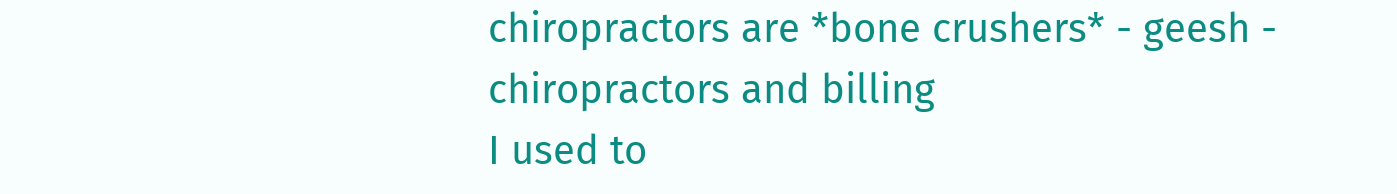chiropractors are *bone crushers* - geesh -
chiropractors and billing
I used to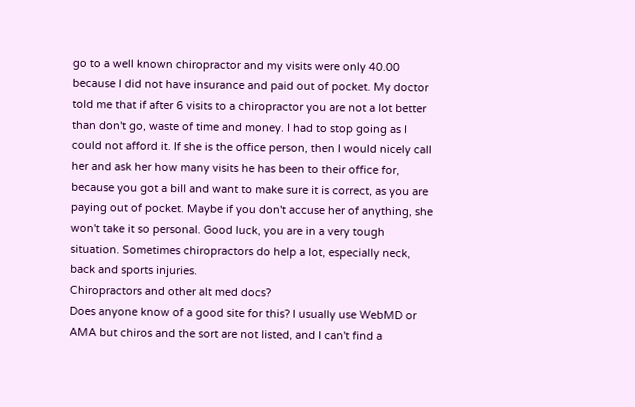go to a well known chiropractor and my visits were only 40.00 because I did not have insurance and paid out of pocket. My doctor told me that if after 6 visits to a chiropractor you are not a lot better than don't go, waste of time and money. I had to stop going as I could not afford it. If she is the office person, then I would nicely call her and ask her how many visits he has been to their office for, because you got a bill and want to make sure it is correct, as you are paying out of pocket. Maybe if you don't accuse her of anything, she won't take it so personal. Good luck, you are in a very tough situation. Sometimes chiropractors do help a lot, especially neck, back and sports injuries.
Chiropractors and other alt med docs?
Does anyone know of a good site for this? I usually use WebMD or AMA but chiros and the sort are not listed, and I can't find a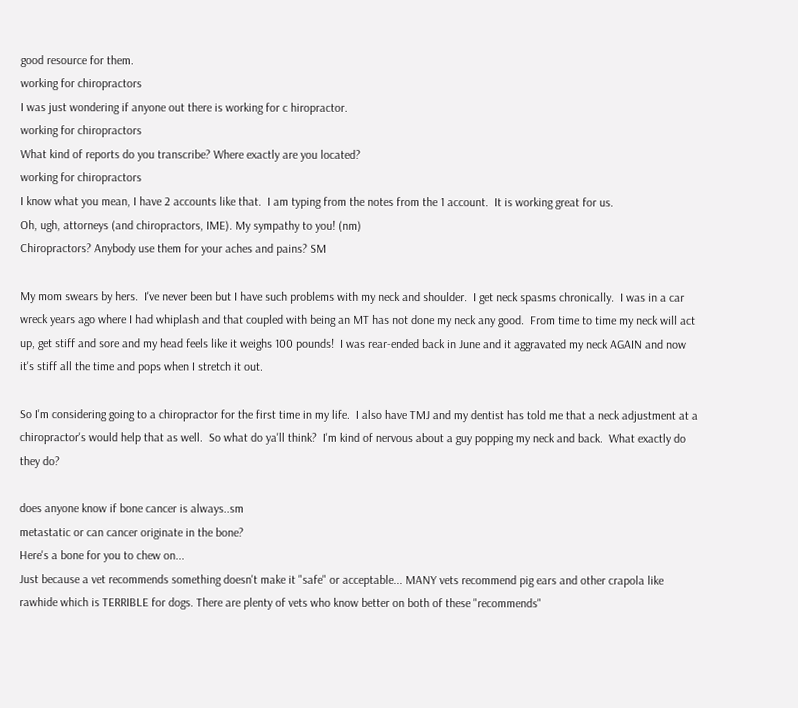good resource for them.
working for chiropractors
I was just wondering if anyone out there is working for c hiropractor.
working for chiropractors
What kind of reports do you transcribe? Where exactly are you located?
working for chiropractors
I know what you mean, I have 2 accounts like that.  I am typing from the notes from the 1 account.  It is working great for us.
Oh, ugh, attorneys (and chiropractors, IME). My sympathy to you! (nm)
Chiropractors? Anybody use them for your aches and pains? SM

My mom swears by hers.  I've never been but I have such problems with my neck and shoulder.  I get neck spasms chronically.  I was in a car wreck years ago where I had whiplash and that coupled with being an MT has not done my neck any good.  From time to time my neck will act up, get stiff and sore and my head feels like it weighs 100 pounds!  I was rear-ended back in June and it aggravated my neck AGAIN and now it's stiff all the time and pops when I stretch it out.

So I'm considering going to a chiropractor for the first time in my life.  I also have TMJ and my dentist has told me that a neck adjustment at a chiropractor's would help that as well.  So what do ya'll think?  I'm kind of nervous about a guy popping my neck and back.  What exactly do they do?

does anyone know if bone cancer is always..sm
metastatic or can cancer originate in the bone?
Here's a bone for you to chew on...
Just because a vet recommends something doesn't make it "safe" or acceptable... MANY vets recommend pig ears and other crapola like rawhide which is TERRIBLE for dogs. There are plenty of vets who know better on both of these "recommends"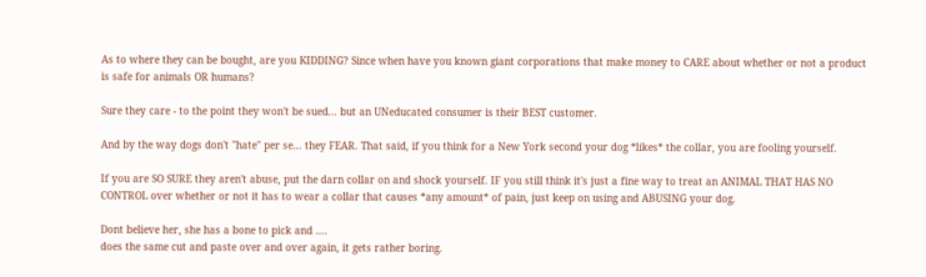As to where they can be bought, are you KIDDING? Since when have you known giant corporations that make money to CARE about whether or not a product is safe for animals OR humans?

Sure they care - to the point they won't be sued... but an UNeducated consumer is their BEST customer.

And by the way dogs don't "hate" per se... they FEAR. That said, if you think for a New York second your dog *likes* the collar, you are fooling yourself.

If you are SO SURE they aren't abuse, put the darn collar on and shock yourself. IF you still think it's just a fine way to treat an ANIMAL THAT HAS NO CONTROL over whether or not it has to wear a collar that causes *any amount* of pain, just keep on using and ABUSING your dog.

Dont believe her, she has a bone to pick and ....
does the same cut and paste over and over again, it gets rather boring.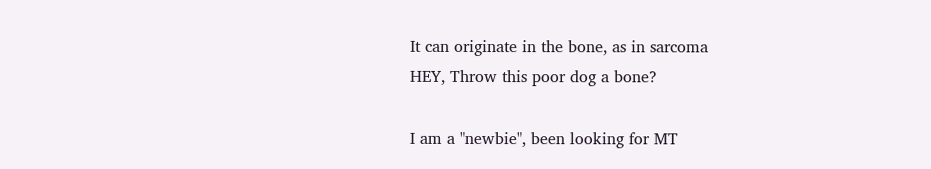It can originate in the bone, as in sarcoma
HEY, Throw this poor dog a bone?

I am a "newbie", been looking for MT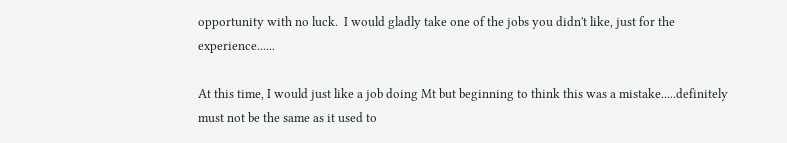opportunity with no luck.  I would gladly take one of the jobs you didn't like, just for the experience......

At this time, I would just like a job doing Mt but beginning to think this was a mistake.....definitely must not be the same as it used to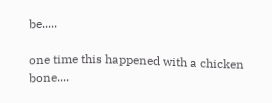be.....

one time this happened with a chicken bone....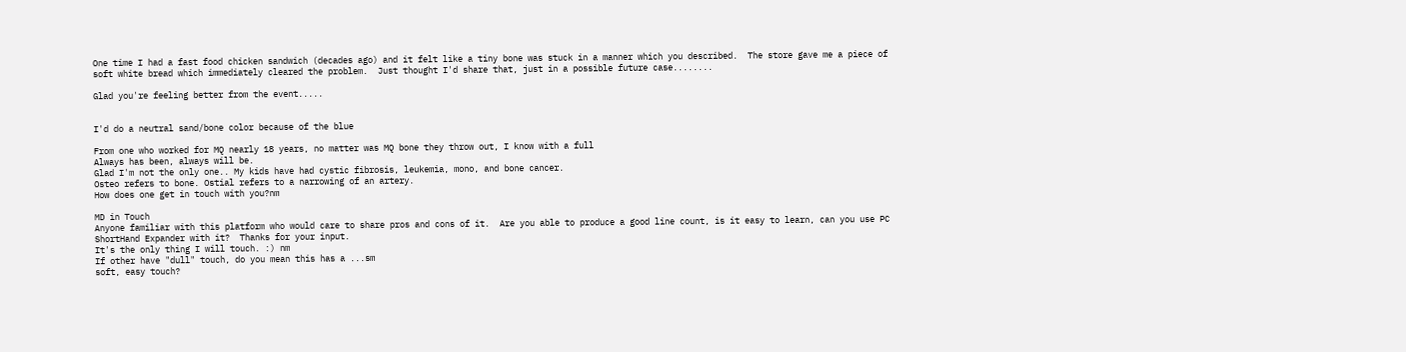One time I had a fast food chicken sandwich (decades ago) and it felt like a tiny bone was stuck in a manner which you described.  The store gave me a piece of soft white bread which immediately cleared the problem.  Just thought I'd share that, just in a possible future case........

Glad you're feeling better from the event.....


I'd do a neutral sand/bone color because of the blue

From one who worked for MQ nearly 18 years, no matter was MQ bone they throw out, I know with a full
Always has been, always will be.
Glad I'm not the only one.. My kids have had cystic fibrosis, leukemia, mono, and bone cancer.
Osteo refers to bone. Ostial refers to a narrowing of an artery.
How does one get in touch with you?nm

MD in Touch
Anyone familiar with this platform who would care to share pros and cons of it.  Are you able to produce a good line count, is it easy to learn, can you use PC ShortHand Expander with it?  Thanks for your input.
It's the only thing I will touch. :) nm
If other have "dull" touch, do you mean this has a ...sm
soft, easy touch?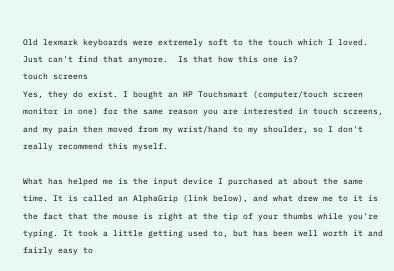Old lexmark keyboards were extremely soft to the touch which I loved.  Just can't find that anymore.  Is that how this one is?
touch screens
Yes, they do exist. I bought an HP Touchsmart (computer/touch screen monitor in one) for the same reason you are interested in touch screens, and my pain then moved from my wrist/hand to my shoulder, so I don't really recommend this myself.

What has helped me is the input device I purchased at about the same time. It is called an AlphaGrip (link below), and what drew me to it is the fact that the mouse is right at the tip of your thumbs while you're typing. It took a little getting used to, but has been well worth it and fairly easy to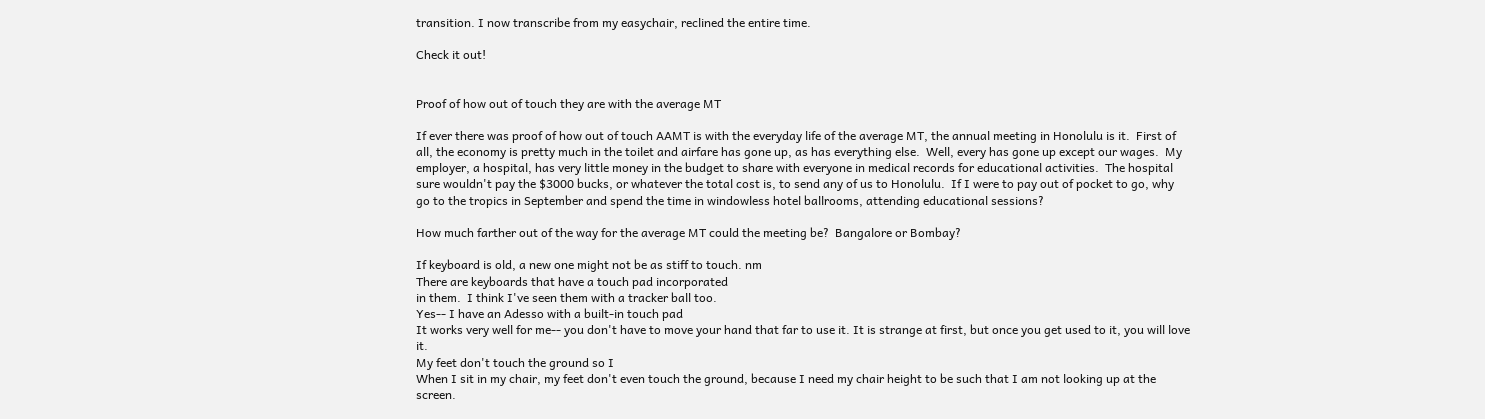transition. I now transcribe from my easychair, reclined the entire time.

Check it out!


Proof of how out of touch they are with the average MT

If ever there was proof of how out of touch AAMT is with the everyday life of the average MT, the annual meeting in Honolulu is it.  First of all, the economy is pretty much in the toilet and airfare has gone up, as has everything else.  Well, every has gone up except our wages.  My employer, a hospital, has very little money in the budget to share with everyone in medical records for educational activities.  The hospital sure wouldn't pay the $3000 bucks, or whatever the total cost is, to send any of us to Honolulu.  If I were to pay out of pocket to go, why go to the tropics in September and spend the time in windowless hotel ballrooms, attending educational sessions?

How much farther out of the way for the average MT could the meeting be?  Bangalore or Bombay?

If keyboard is old, a new one might not be as stiff to touch. nm
There are keyboards that have a touch pad incorporated
in them.  I think I've seen them with a tracker ball too.
Yes-- I have an Adesso with a built-in touch pad
It works very well for me-- you don't have to move your hand that far to use it. It is strange at first, but once you get used to it, you will love it.
My feet don't touch the ground so I
When I sit in my chair, my feet don't even touch the ground, because I need my chair height to be such that I am not looking up at the screen.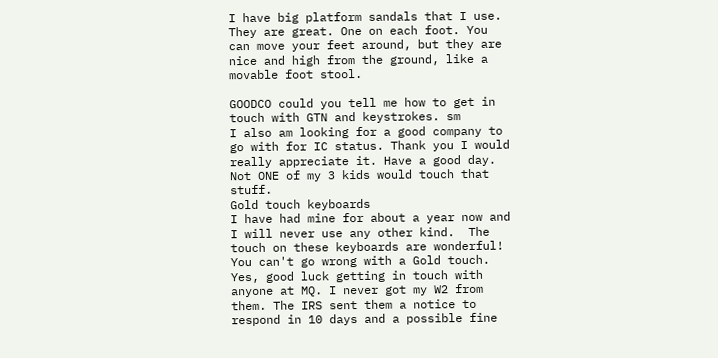I have big platform sandals that I use. They are great. One on each foot. You can move your feet around, but they are nice and high from the ground, like a movable foot stool.

GOODCO could you tell me how to get in touch with GTN and keystrokes. sm
I also am looking for a good company to go with for IC status. Thank you I would really appreciate it. Have a good day.
Not ONE of my 3 kids would touch that stuff.
Gold touch keyboards
I have had mine for about a year now and I will never use any other kind.  The touch on these keyboards are wonderful!  You can't go wrong with a Gold touch.
Yes, good luck getting in touch with
anyone at MQ. I never got my W2 from them. The IRS sent them a notice to respond in 10 days and a possible fine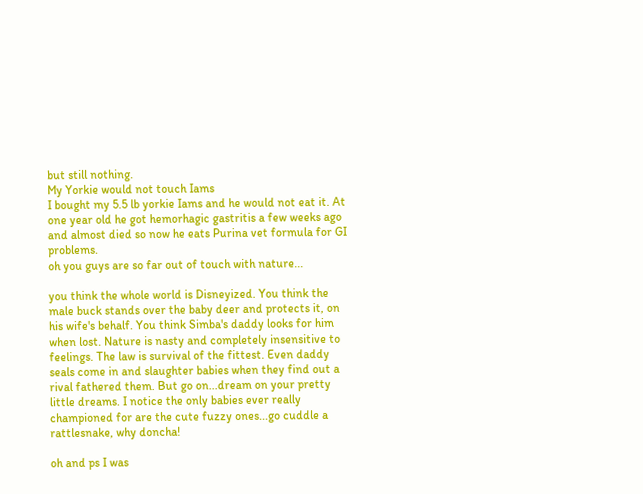but still nothing.
My Yorkie would not touch Iams
I bought my 5.5 lb yorkie Iams and he would not eat it. At one year old he got hemorhagic gastritis a few weeks ago and almost died so now he eats Purina vet formula for GI problems.
oh you guys are so far out of touch with nature...

you think the whole world is Disneyized. You think the male buck stands over the baby deer and protects it, on his wife's behalf. You think Simba's daddy looks for him when lost. Nature is nasty and completely insensitive to feelings. The law is survival of the fittest. Even daddy seals come in and slaughter babies when they find out a rival fathered them. But go on...dream on your pretty little dreams. I notice the only babies ever really championed for are the cute fuzzy ones...go cuddle a rattlesnake, why doncha!

oh and ps I was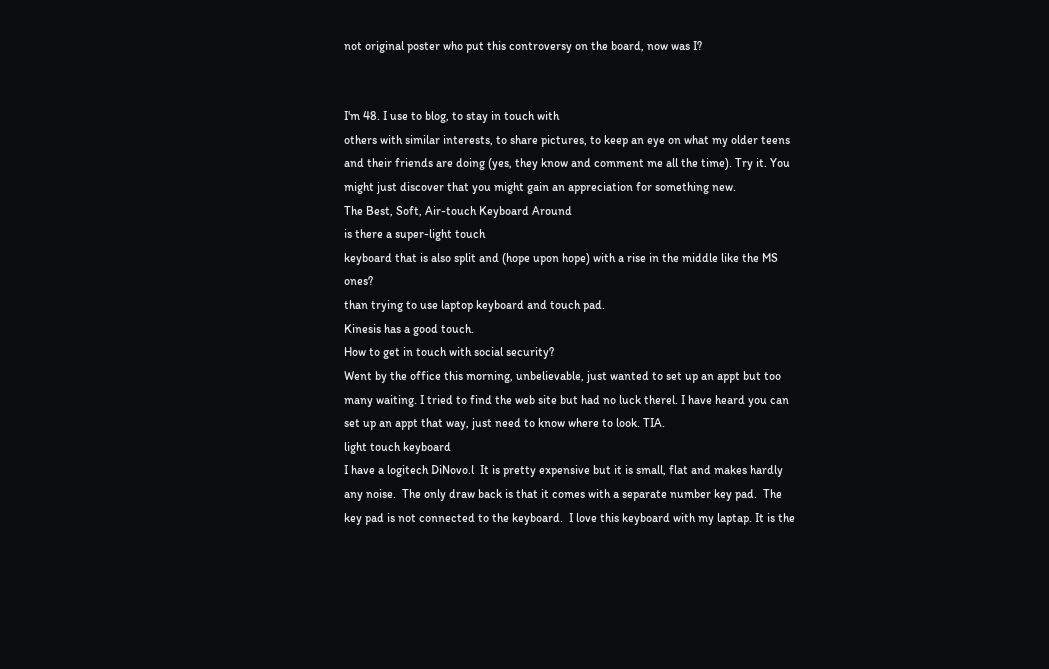not original poster who put this controversy on the board, now was I?


I'm 48. I use to blog, to stay in touch with
others with similar interests, to share pictures, to keep an eye on what my older teens and their friends are doing (yes, they know and comment me all the time). Try it. You might just discover that you might gain an appreciation for something new.
The Best, Soft, Air-touch Keyboard Around
is there a super-light touch
keyboard that is also split and (hope upon hope) with a rise in the middle like the MS ones?
than trying to use laptop keyboard and touch pad.
Kinesis has a good touch.
How to get in touch with social security?
Went by the office this morning, unbelievable, just wanted to set up an appt but too many waiting. I tried to find the web site but had no luck therel. I have heard you can set up an appt that way, just need to know where to look. TIA.
light touch keyboard
I have a logitech DiNovo.l  It is pretty expensive but it is small, flat and makes hardly any noise.  The only draw back is that it comes with a separate number key pad.  The key pad is not connected to the keyboard.  I love this keyboard with my laptap. It is the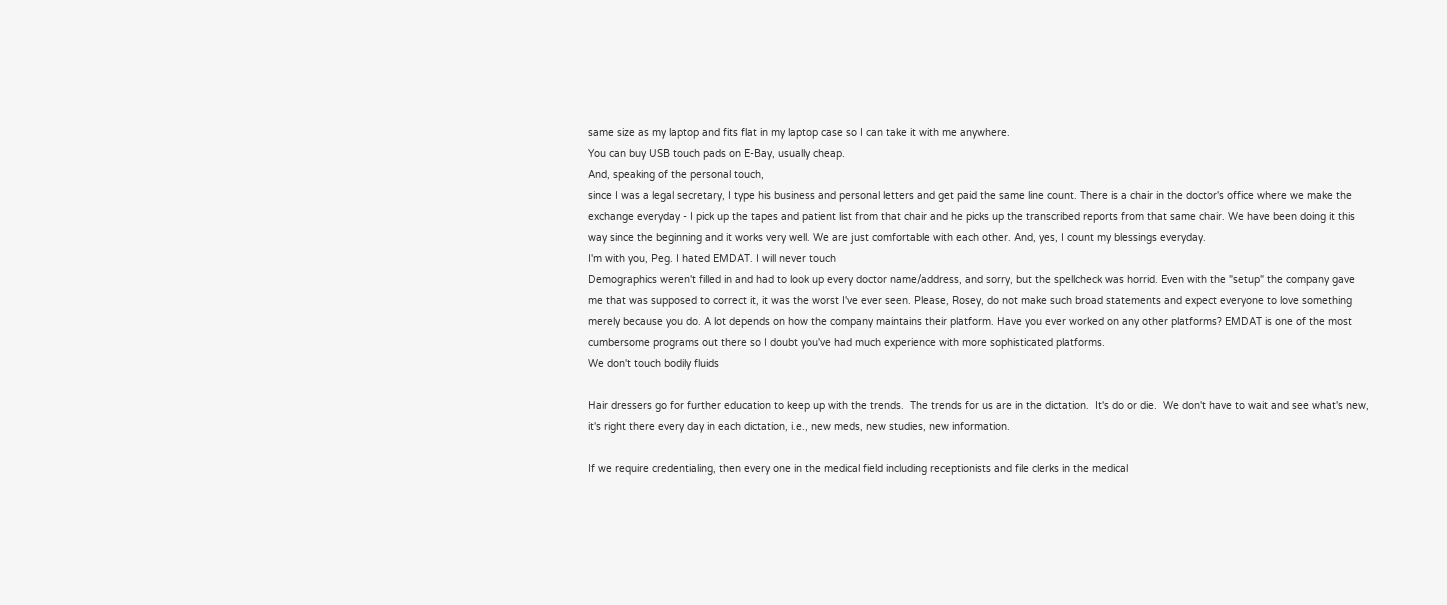same size as my laptop and fits flat in my laptop case so I can take it with me anywhere.
You can buy USB touch pads on E-Bay, usually cheap.
And, speaking of the personal touch,
since I was a legal secretary, I type his business and personal letters and get paid the same line count. There is a chair in the doctor's office where we make the exchange everyday - I pick up the tapes and patient list from that chair and he picks up the transcribed reports from that same chair. We have been doing it this way since the beginning and it works very well. We are just comfortable with each other. And, yes, I count my blessings everyday.
I'm with you, Peg. I hated EMDAT. I will never touch
Demographics weren't filled in and had to look up every doctor name/address, and sorry, but the spellcheck was horrid. Even with the "setup" the company gave me that was supposed to correct it, it was the worst I've ever seen. Please, Rosey, do not make such broad statements and expect everyone to love something merely because you do. A lot depends on how the company maintains their platform. Have you ever worked on any other platforms? EMDAT is one of the most cumbersome programs out there so I doubt you've had much experience with more sophisticated platforms.
We don't touch bodily fluids

Hair dressers go for further education to keep up with the trends.  The trends for us are in the dictation.  It's do or die.  We don't have to wait and see what's new, it's right there every day in each dictation, i.e., new meds, new studies, new information.

If we require credentialing, then every one in the medical field including receptionists and file clerks in the medical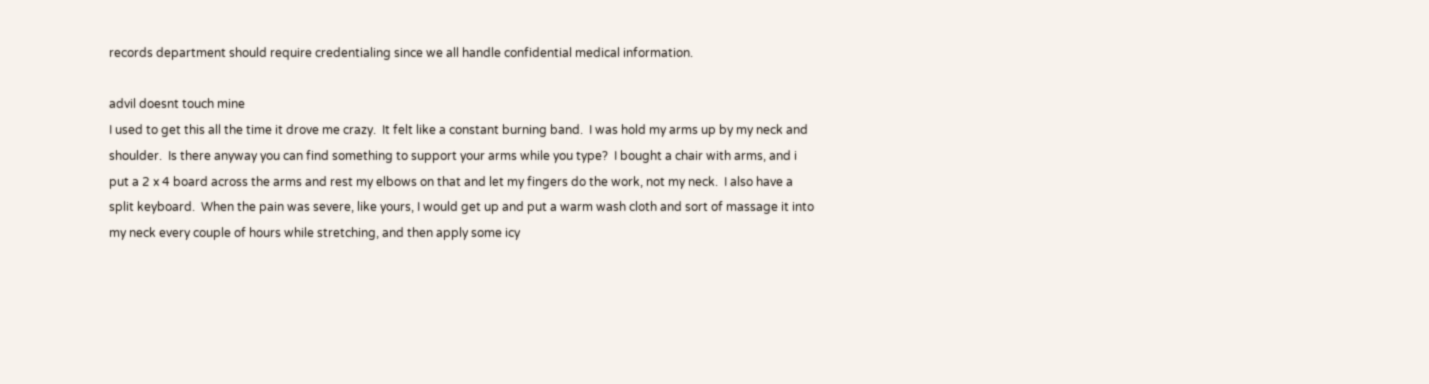records department should require credentialing since we all handle confidential medical information.

advil doesnt touch mine
I used to get this all the time it drove me crazy.  It felt like a constant burning band.  I was hold my arms up by my neck and shoulder.  Is there anyway you can find something to support your arms while you type?  I bought a chair with arms, and i put a 2 x 4 board across the arms and rest my elbows on that and let my fingers do the work, not my neck.  I also have a split keyboard.  When the pain was severe, like yours, I would get up and put a warm wash cloth and sort of massage it into my neck every couple of hours while stretching, and then apply some icy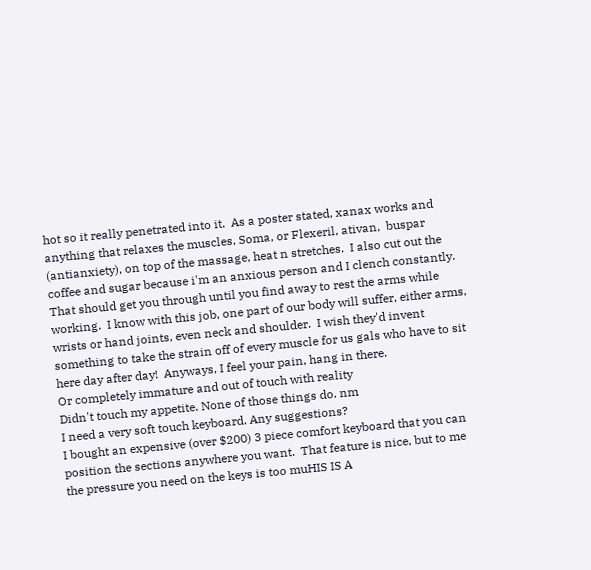hot so it really penetrated into it.  As a poster stated, xanax works and anything that relaxes the muscles, Soma, or Flexeril, ativan,  buspar (antianxiety), on top of the massage, heat n stretches.  I also cut out the coffee and sugar because i'm an anxious person and I clench constantly.  That should get you through until you find away to rest the arms while working.  I know with this job, one part of our body will suffer, either arms, wrists or hand joints, even neck and shoulder.  I wish they'd invent something to take the strain off of every muscle for us gals who have to sit here day after day!  Anyways, I feel your pain, hang in there.
Or completely immature and out of touch with reality
Didn't touch my appetite. None of those things do. nm
I need a very soft touch keyboard. Any suggestions?
I bought an expensive (over $200) 3 piece comfort keyboard that you can position the sections anywhere you want.  That feature is nice, but to me the pressure you need on the keys is too muHIS IS A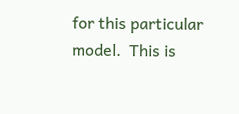for this particular model.  This is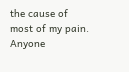the cause of most of my pain.  Anyone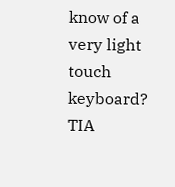know of a very light touch keyboard?  TIA